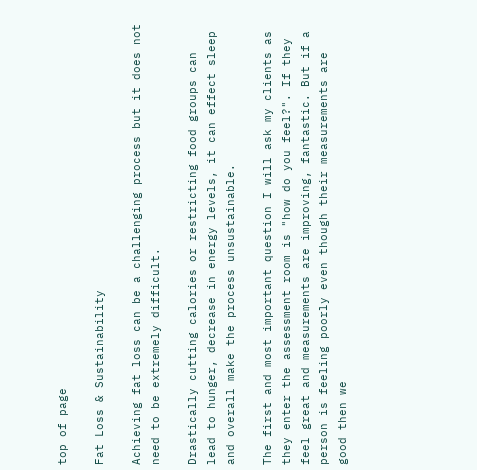top of page

Fat Loss & Sustainability

Achieving fat loss can be a challenging process but it does not need to be extremely difficult.

Drastically cutting calories or restricting food groups can lead to hunger, decrease in energy levels, it can effect sleep and overall make the process unsustainable.

The first and most important question I will ask my clients as they enter the assessment room is "how do you feel?". If they feel great and measurements are improving, fantastic. But if a person is feeling poorly even though their measurements are good then we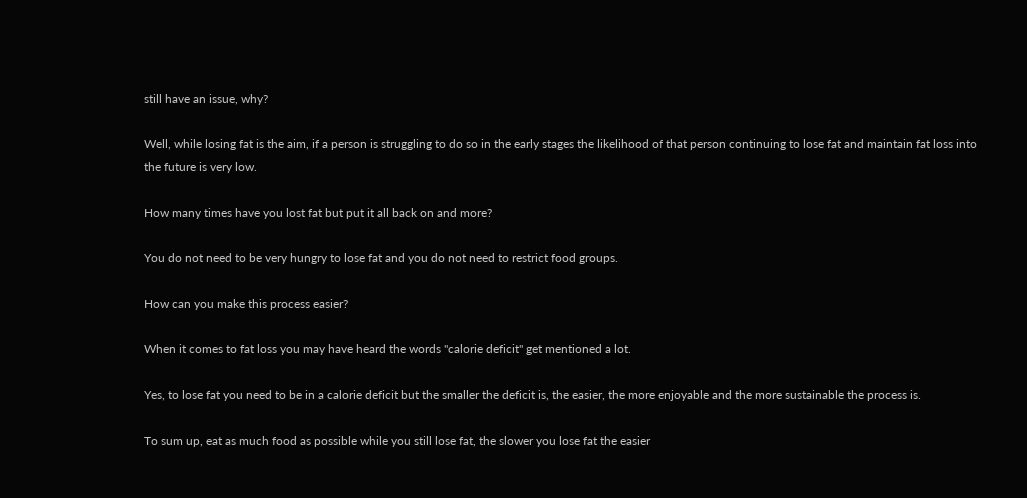still have an issue, why?

Well, while losing fat is the aim, if a person is struggling to do so in the early stages the likelihood of that person continuing to lose fat and maintain fat loss into the future is very low.

How many times have you lost fat but put it all back on and more?

You do not need to be very hungry to lose fat and you do not need to restrict food groups.

How can you make this process easier?

When it comes to fat loss you may have heard the words "calorie deficit" get mentioned a lot.

Yes, to lose fat you need to be in a calorie deficit but the smaller the deficit is, the easier, the more enjoyable and the more sustainable the process is.

To sum up, eat as much food as possible while you still lose fat, the slower you lose fat the easier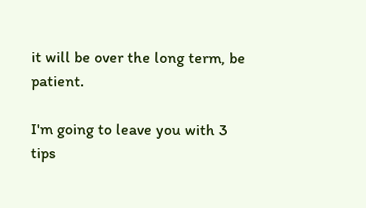it will be over the long term, be patient.

I'm going to leave you with 3 tips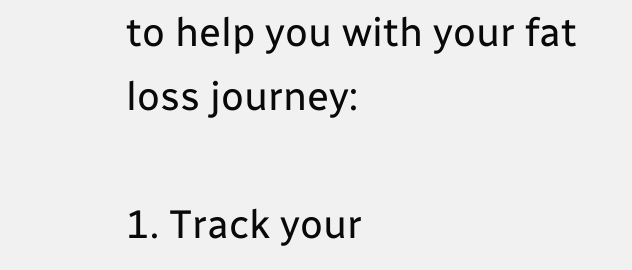to help you with your fat loss journey:

1. Track your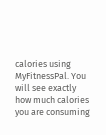calories using MyFitnessPal. You will see exactly how much calories you are consuming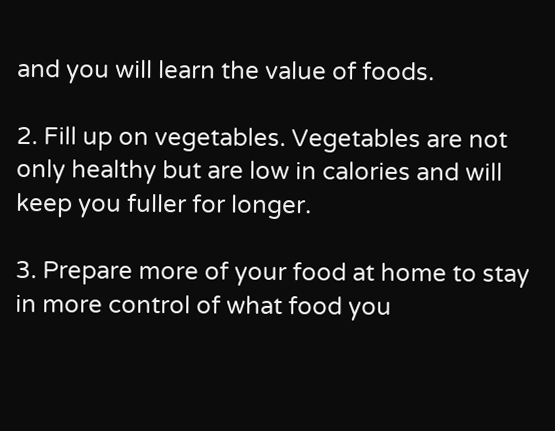and you will learn the value of foods.

2. Fill up on vegetables. Vegetables are not only healthy but are low in calories and will keep you fuller for longer.

3. Prepare more of your food at home to stay in more control of what food you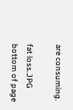are consuming.

fat loss.JPG
bottom of page